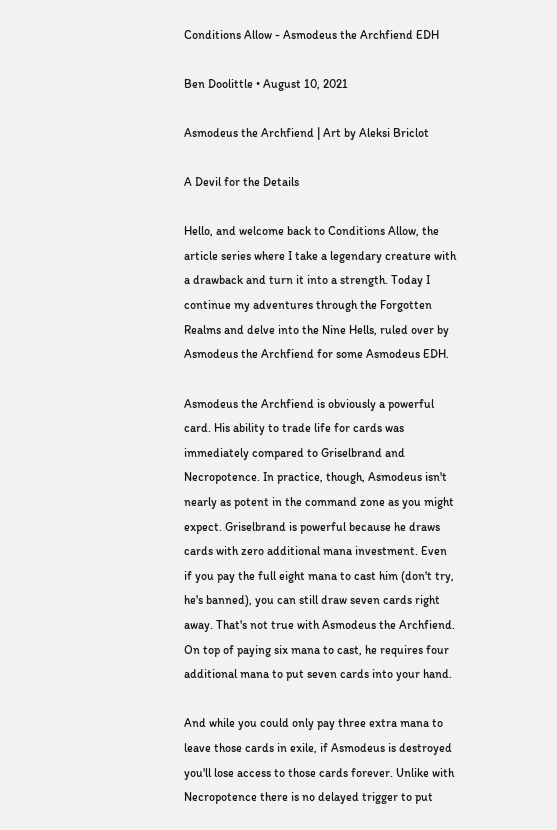Conditions Allow - Asmodeus the Archfiend EDH

Ben Doolittle • August 10, 2021

Asmodeus the Archfiend | Art by Aleksi Briclot

A Devil for the Details

Hello, and welcome back to Conditions Allow, the article series where I take a legendary creature with a drawback and turn it into a strength. Today I continue my adventures through the Forgotten Realms and delve into the Nine Hells, ruled over by Asmodeus the Archfiend for some Asmodeus EDH.

Asmodeus the Archfiend is obviously a powerful card. His ability to trade life for cards was immediately compared to Griselbrand and Necropotence. In practice, though, Asmodeus isn't nearly as potent in the command zone as you might expect. Griselbrand is powerful because he draws cards with zero additional mana investment. Even if you pay the full eight mana to cast him (don't try, he's banned), you can still draw seven cards right away. That's not true with Asmodeus the Archfiend. On top of paying six mana to cast, he requires four additional mana to put seven cards into your hand.

And while you could only pay three extra mana to leave those cards in exile, if Asmodeus is destroyed you'll lose access to those cards forever. Unlike with Necropotence there is no delayed trigger to put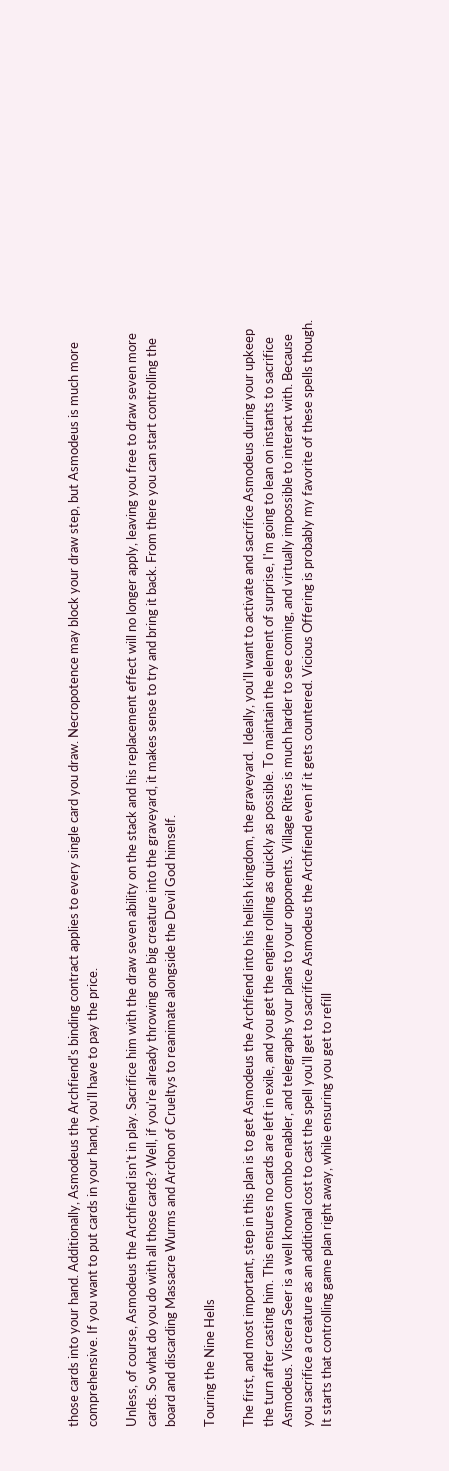those cards into your hand. Additionally, Asmodeus the Archfiend's binding contract applies to every single card you draw. Necropotence may block your draw step, but Asmodeus is much more comprehensive. If you want to put cards in your hand, you'll have to pay the price.

Unless, of course, Asmodeus the Archfiend isn't in play. Sacrifice him with the draw seven ability on the stack and his replacement effect will no longer apply, leaving you free to draw seven more cards. So what do you do with all those cards? Well, if you're already throwing one big creature into the graveyard, it makes sense to try and bring it back. From there you can start controlling the board and discarding Massacre Wurms and Archon of Crueltys to reanimate alongside the Devil God himself.

Touring the Nine Hells

The first, and most important, step in this plan is to get Asmodeus the Archfiend into his hellish kingdom, the graveyard.  Ideally, you'll want to activate and sacrifice Asmodeus during your upkeep the turn after casting him. This ensures no cards are left in exile, and you get the engine rolling as quickly as possible. To maintain the element of surprise, I'm going to lean on instants to sacrifice Asmodeus. Viscera Seer is a well known combo enabler, and telegraphs your plans to your opponents. Village Rites is much harder to see coming, and virtually impossible to interact with. Because you sacrifice a creature as an additional cost to cast the spell you'll get to sacrifice Asmodeus the Archfiend even if it gets countered. Vicious Offering is probably my favorite of these spells though. It starts that controlling game plan right away, while ensuring you get to refill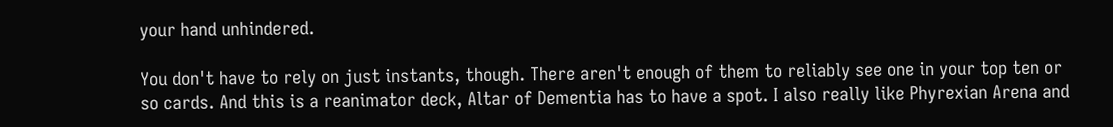your hand unhindered.

You don't have to rely on just instants, though. There aren't enough of them to reliably see one in your top ten or so cards. And this is a reanimator deck, Altar of Dementia has to have a spot. I also really like Phyrexian Arena and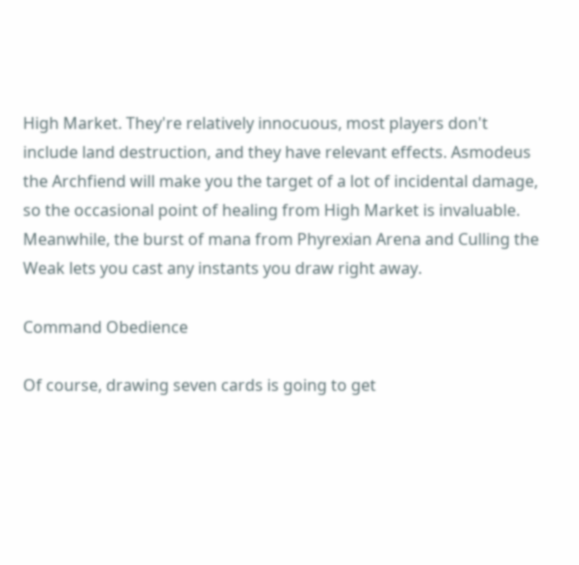High Market. They're relatively innocuous, most players don't include land destruction, and they have relevant effects. Asmodeus the Archfiend will make you the target of a lot of incidental damage, so the occasional point of healing from High Market is invaluable. Meanwhile, the burst of mana from Phyrexian Arena and Culling the Weak lets you cast any instants you draw right away.

Command Obedience

Of course, drawing seven cards is going to get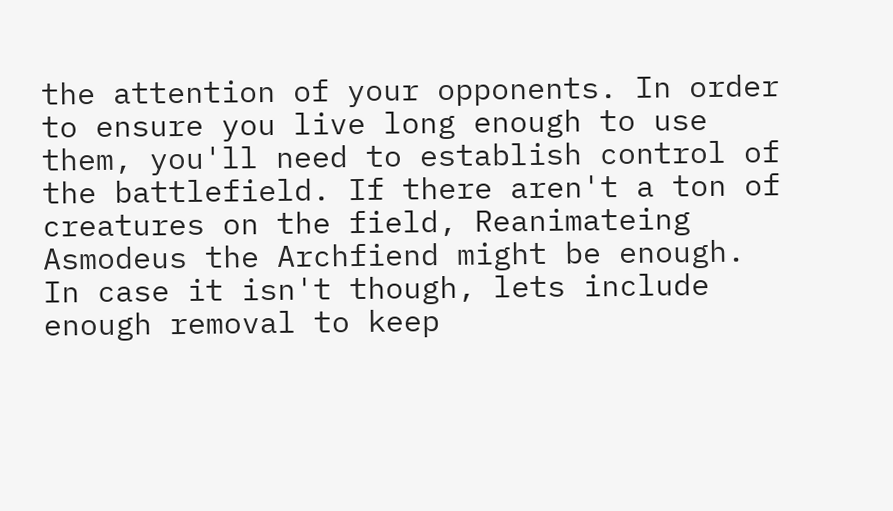the attention of your opponents. In order to ensure you live long enough to use them, you'll need to establish control of the battlefield. If there aren't a ton of creatures on the field, Reanimateing Asmodeus the Archfiend might be enough. In case it isn't though, lets include enough removal to keep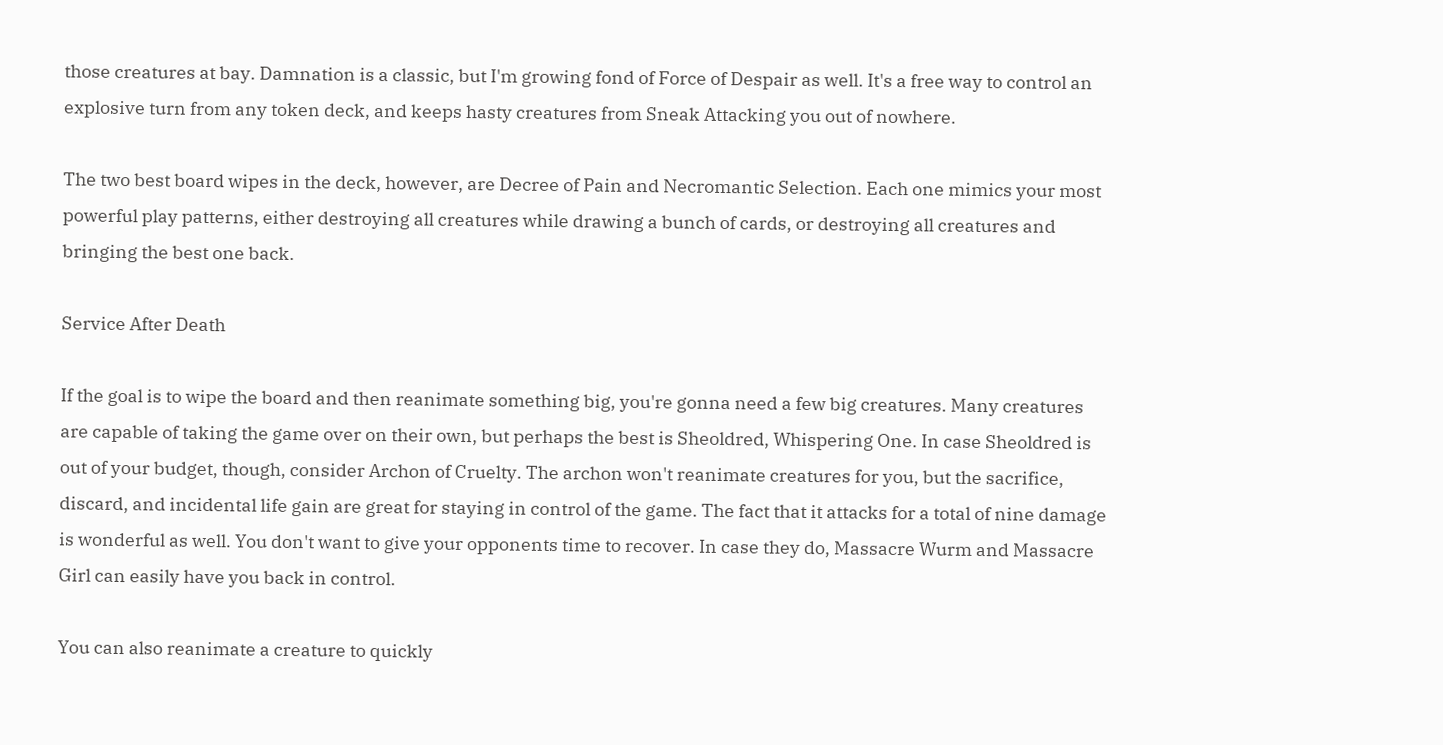those creatures at bay. Damnation is a classic, but I'm growing fond of Force of Despair as well. It's a free way to control an explosive turn from any token deck, and keeps hasty creatures from Sneak Attacking you out of nowhere.

The two best board wipes in the deck, however, are Decree of Pain and Necromantic Selection. Each one mimics your most powerful play patterns, either destroying all creatures while drawing a bunch of cards, or destroying all creatures and bringing the best one back.

Service After Death

If the goal is to wipe the board and then reanimate something big, you're gonna need a few big creatures. Many creatures are capable of taking the game over on their own, but perhaps the best is Sheoldred, Whispering One. In case Sheoldred is out of your budget, though, consider Archon of Cruelty. The archon won't reanimate creatures for you, but the sacrifice, discard, and incidental life gain are great for staying in control of the game. The fact that it attacks for a total of nine damage is wonderful as well. You don't want to give your opponents time to recover. In case they do, Massacre Wurm and Massacre Girl can easily have you back in control.

You can also reanimate a creature to quickly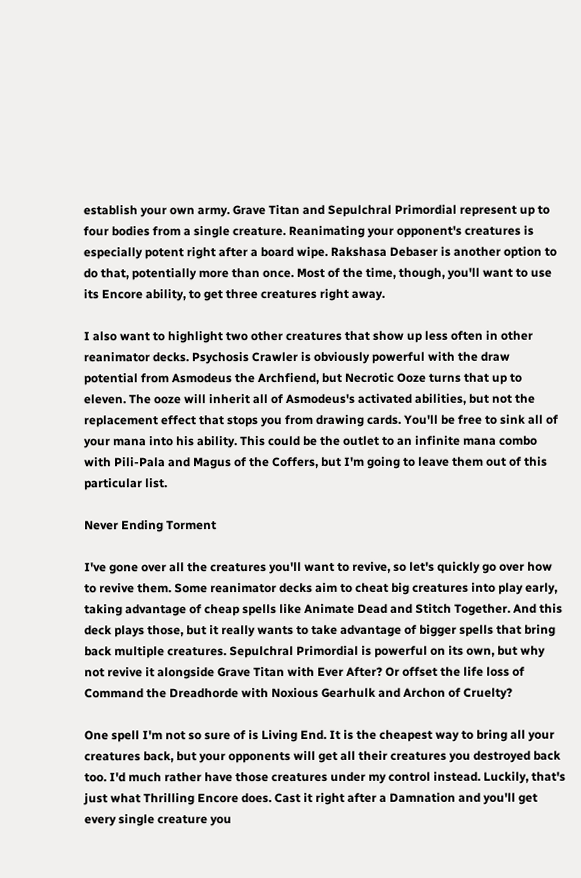establish your own army. Grave Titan and Sepulchral Primordial represent up to four bodies from a single creature. Reanimating your opponent's creatures is especially potent right after a board wipe. Rakshasa Debaser is another option to do that, potentially more than once. Most of the time, though, you'll want to use its Encore ability, to get three creatures right away.

I also want to highlight two other creatures that show up less often in other reanimator decks. Psychosis Crawler is obviously powerful with the draw potential from Asmodeus the Archfiend, but Necrotic Ooze turns that up to eleven. The ooze will inherit all of Asmodeus's activated abilities, but not the replacement effect that stops you from drawing cards. You'll be free to sink all of your mana into his ability. This could be the outlet to an infinite mana combo with Pili-Pala and Magus of the Coffers, but I'm going to leave them out of this particular list.

Never Ending Torment

I've gone over all the creatures you'll want to revive, so let's quickly go over how to revive them. Some reanimator decks aim to cheat big creatures into play early, taking advantage of cheap spells like Animate Dead and Stitch Together. And this deck plays those, but it really wants to take advantage of bigger spells that bring back multiple creatures. Sepulchral Primordial is powerful on its own, but why not revive it alongside Grave Titan with Ever After? Or offset the life loss of Command the Dreadhorde with Noxious Gearhulk and Archon of Cruelty?

One spell I'm not so sure of is Living End. It is the cheapest way to bring all your creatures back, but your opponents will get all their creatures you destroyed back too. I'd much rather have those creatures under my control instead. Luckily, that's just what Thrilling Encore does. Cast it right after a Damnation and you'll get every single creature you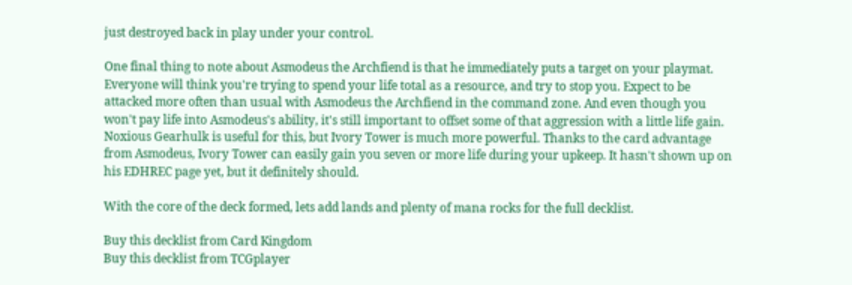just destroyed back in play under your control.

One final thing to note about Asmodeus the Archfiend is that he immediately puts a target on your playmat. Everyone will think you're trying to spend your life total as a resource, and try to stop you. Expect to be attacked more often than usual with Asmodeus the Archfiend in the command zone. And even though you won't pay life into Asmodeus's ability, it's still important to offset some of that aggression with a little life gain. Noxious Gearhulk is useful for this, but Ivory Tower is much more powerful. Thanks to the card advantage from Asmodeus, Ivory Tower can easily gain you seven or more life during your upkeep. It hasn't shown up on his EDHREC page yet, but it definitely should.

With the core of the deck formed, lets add lands and plenty of mana rocks for the full decklist.

Buy this decklist from Card Kingdom
Buy this decklist from TCGplayer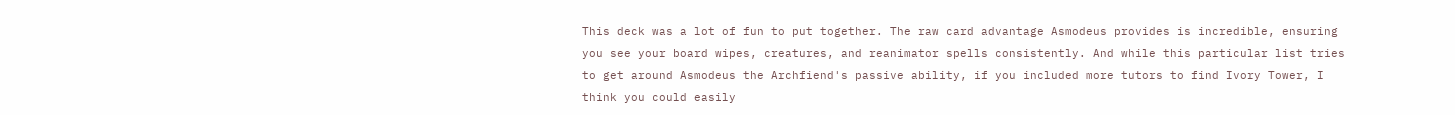This deck was a lot of fun to put together. The raw card advantage Asmodeus provides is incredible, ensuring you see your board wipes, creatures, and reanimator spells consistently. And while this particular list tries to get around Asmodeus the Archfiend's passive ability, if you included more tutors to find Ivory Tower, I think you could easily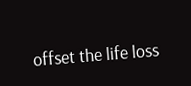offset the life loss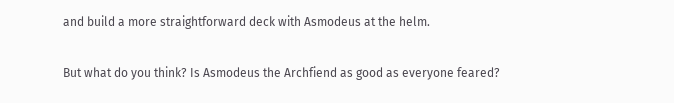and build a more straightforward deck with Asmodeus at the helm.

But what do you think? Is Asmodeus the Archfiend as good as everyone feared?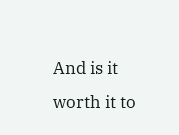And is it worth it to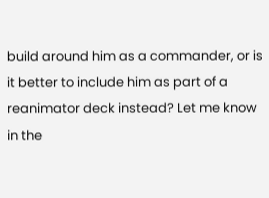build around him as a commander, or is it better to include him as part of a reanimator deck instead? Let me know in the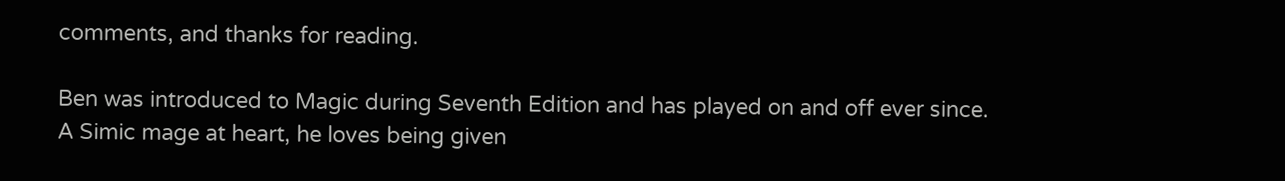comments, and thanks for reading.

Ben was introduced to Magic during Seventh Edition and has played on and off ever since. A Simic mage at heart, he loves being given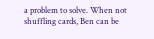a problem to solve. When not shuffling cards, Ben can be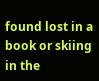found lost in a book or skiing in the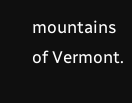mountains of Vermont.